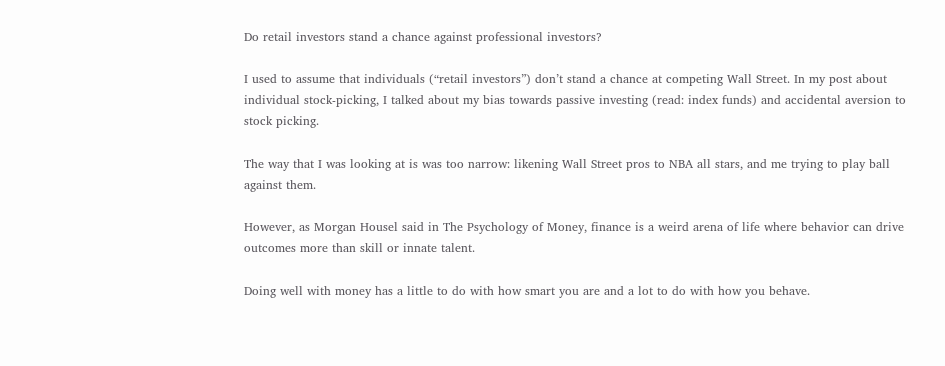Do retail investors stand a chance against professional investors?

I used to assume that individuals (“retail investors”) don’t stand a chance at competing Wall Street. In my post about individual stock-picking, I talked about my bias towards passive investing (read: index funds) and accidental aversion to stock picking.

The way that I was looking at is was too narrow: likening Wall Street pros to NBA all stars, and me trying to play ball against them.

However, as Morgan Housel said in The Psychology of Money, finance is a weird arena of life where behavior can drive outcomes more than skill or innate talent.

Doing well with money has a little to do with how smart you are and a lot to do with how you behave.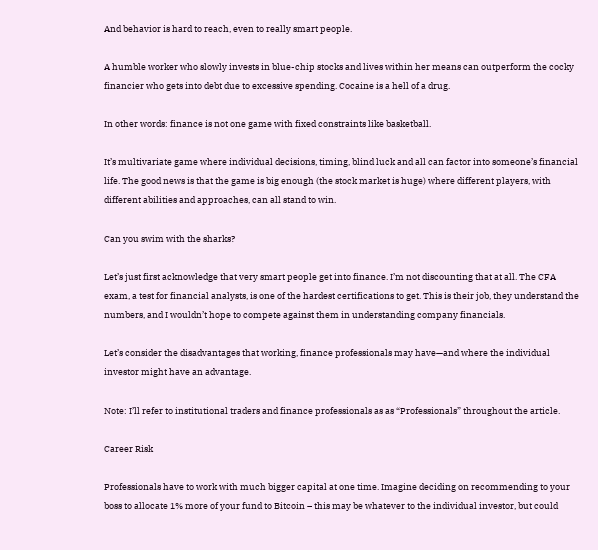And behavior is hard to reach, even to really smart people.

A humble worker who slowly invests in blue-chip stocks and lives within her means can outperform the cocky financier who gets into debt due to excessive spending. Cocaine is a hell of a drug.

In other words: finance is not one game with fixed constraints like basketball.

It’s multivariate game where individual decisions, timing, blind luck and all can factor into someone’s financial life. The good news is that the game is big enough (the stock market is huge) where different players, with different abilities and approaches, can all stand to win.

Can you swim with the sharks?

Let’s just first acknowledge that very smart people get into finance. I’m not discounting that at all. The CFA exam, a test for financial analysts, is one of the hardest certifications to get. This is their job, they understand the numbers, and I wouldn’t hope to compete against them in understanding company financials.

Let’s consider the disadvantages that working, finance professionals may have—and where the individual investor might have an advantage.

Note: I’ll refer to institutional traders and finance professionals as as “Professionals” throughout the article.

Career Risk

Professionals have to work with much bigger capital at one time. Imagine deciding on recommending to your boss to allocate 1% more of your fund to Bitcoin – this may be whatever to the individual investor, but could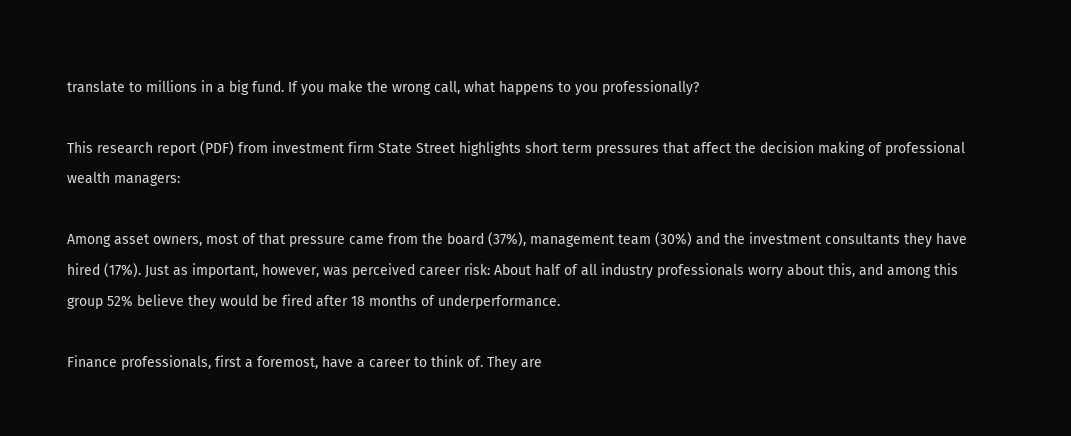translate to millions in a big fund. If you make the wrong call, what happens to you professionally?

This research report (PDF) from investment firm State Street highlights short term pressures that affect the decision making of professional wealth managers:

Among asset owners, most of that pressure came from the board (37%), management team (30%) and the investment consultants they have hired (17%). Just as important, however, was perceived career risk: About half of all industry professionals worry about this, and among this group 52% believe they would be fired after 18 months of underperformance.

Finance professionals, first a foremost, have a career to think of. They are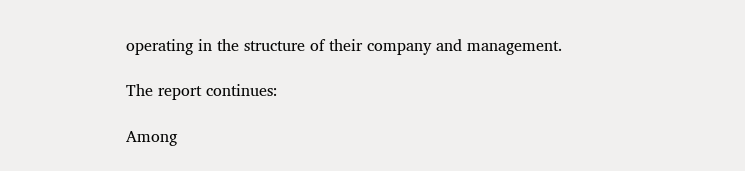operating in the structure of their company and management.

The report continues:

Among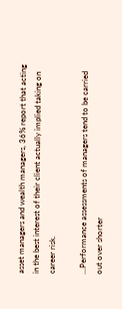asset managers and wealth managers, 36% report that acting in the best interest of their client actually implied taking on career risk.

…Performance assessments of managers tend to be carried out over shorter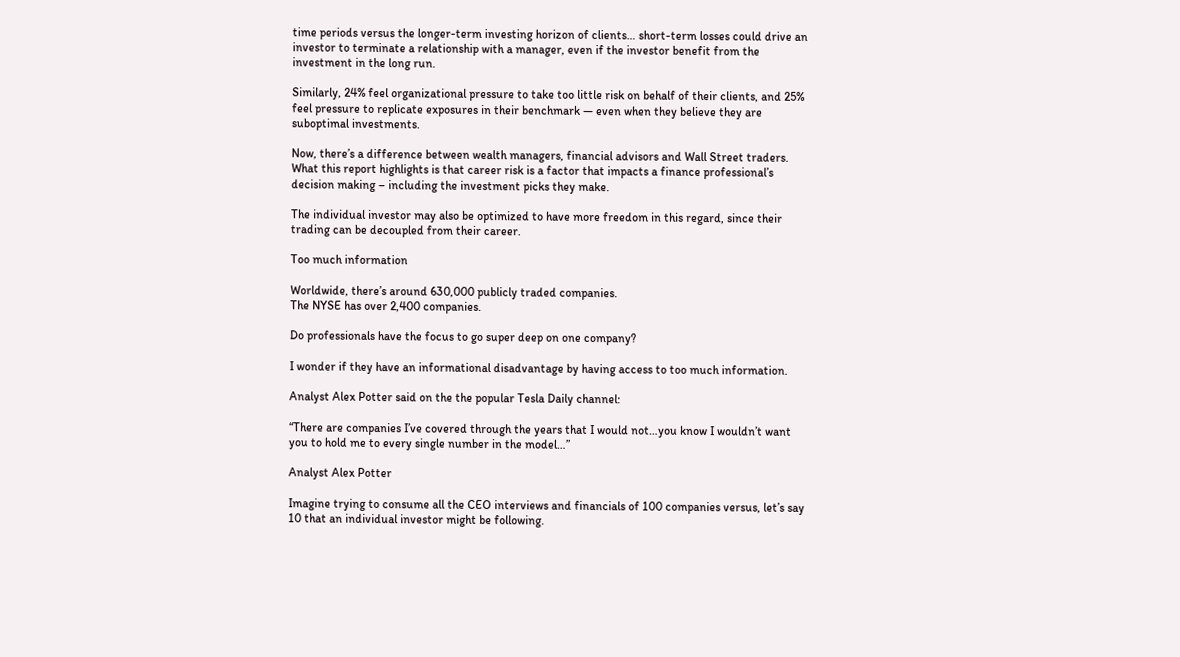time periods versus the longer-term investing horizon of clients… short-term losses could drive an investor to terminate a relationship with a manager, even if the investor benefit from the investment in the long run.

Similarly, 24% feel organizational pressure to take too little risk on behalf of their clients, and 25% feel pressure to replicate exposures in their benchmark — even when they believe they are suboptimal investments.

Now, there’s a difference between wealth managers, financial advisors and Wall Street traders. What this report highlights is that career risk is a factor that impacts a finance professional’s decision making – including the investment picks they make.

The individual investor may also be optimized to have more freedom in this regard, since their trading can be decoupled from their career.

Too much information

Worldwide, there’s around 630,000 publicly traded companies.
The NYSE has over 2,400 companies.

Do professionals have the focus to go super deep on one company?

I wonder if they have an informational disadvantage by having access to too much information.

Analyst Alex Potter said on the the popular Tesla Daily channel:

“There are companies I’ve covered through the years that I would not…you know I wouldn’t want you to hold me to every single number in the model…”

Analyst Alex Potter

Imagine trying to consume all the CEO interviews and financials of 100 companies versus, let’s say 10 that an individual investor might be following.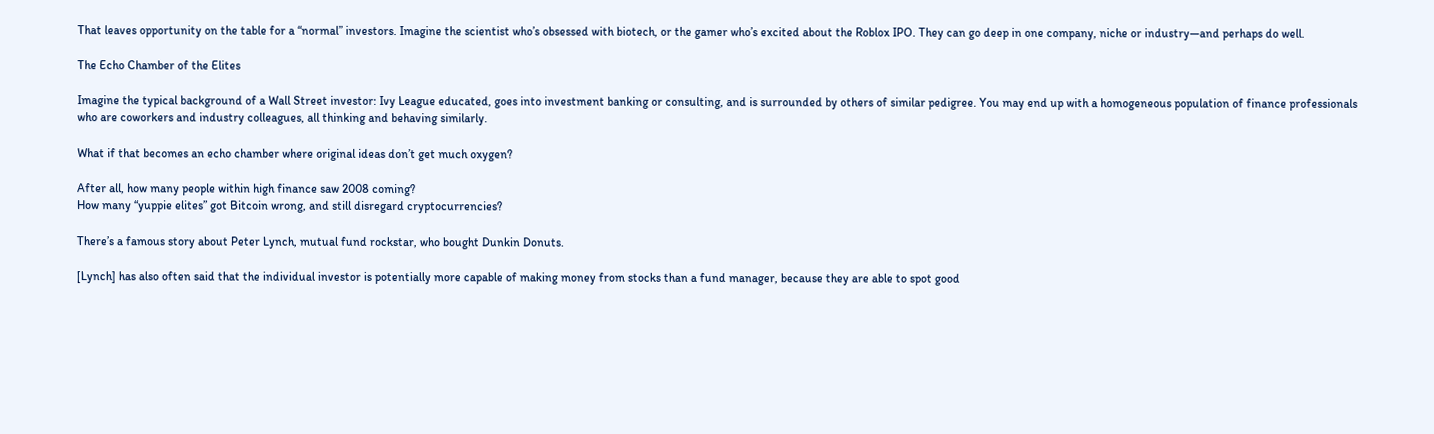That leaves opportunity on the table for a “normal” investors. Imagine the scientist who’s obsessed with biotech, or the gamer who’s excited about the Roblox IPO. They can go deep in one company, niche or industry—and perhaps do well.

The Echo Chamber of the Elites

Imagine the typical background of a Wall Street investor: Ivy League educated, goes into investment banking or consulting, and is surrounded by others of similar pedigree. You may end up with a homogeneous population of finance professionals who are coworkers and industry colleagues, all thinking and behaving similarly.

What if that becomes an echo chamber where original ideas don’t get much oxygen?

After all, how many people within high finance saw 2008 coming?
How many “yuppie elites” got Bitcoin wrong, and still disregard cryptocurrencies?

There’s a famous story about Peter Lynch, mutual fund rockstar, who bought Dunkin Donuts.

[Lynch] has also often said that the individual investor is potentially more capable of making money from stocks than a fund manager, because they are able to spot good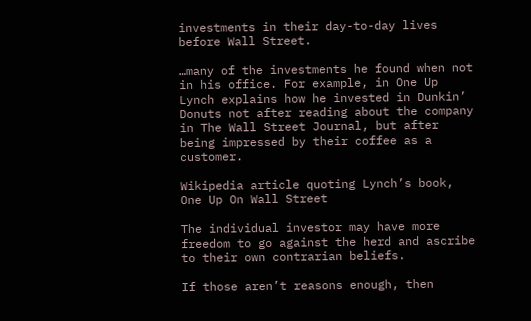investments in their day-to-day lives before Wall Street.

…many of the investments he found when not in his office. For example, in One Up Lynch explains how he invested in Dunkin’ Donuts not after reading about the company in The Wall Street Journal, but after being impressed by their coffee as a customer.

Wikipedia article quoting Lynch’s book, One Up On Wall Street

The individual investor may have more freedom to go against the herd and ascribe to their own contrarian beliefs.

If those aren’t reasons enough, then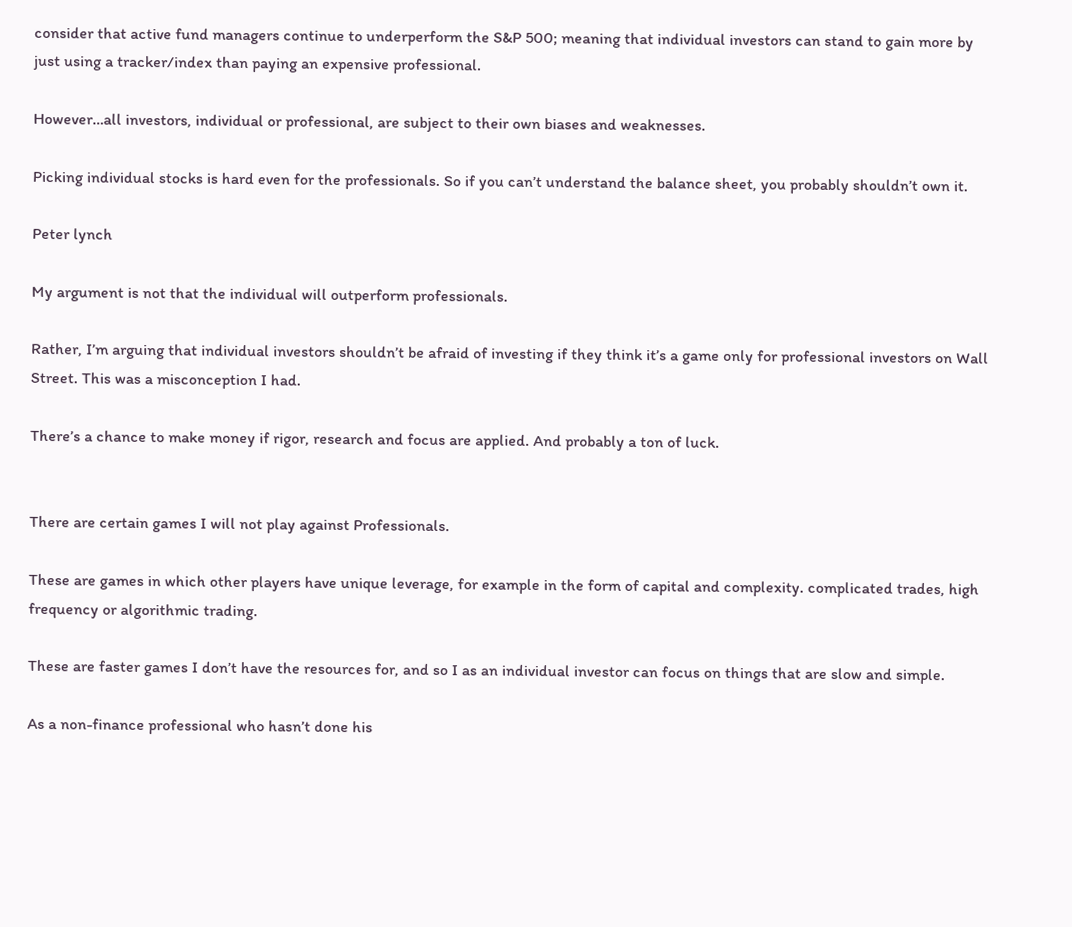consider that active fund managers continue to underperform the S&P 500; meaning that individual investors can stand to gain more by just using a tracker/index than paying an expensive professional.

However…all investors, individual or professional, are subject to their own biases and weaknesses.

Picking individual stocks is hard even for the professionals. So if you can’t understand the balance sheet, you probably shouldn’t own it.

Peter lynch

My argument is not that the individual will outperform professionals.

Rather, I’m arguing that individual investors shouldn’t be afraid of investing if they think it’s a game only for professional investors on Wall Street. This was a misconception I had.

There’s a chance to make money if rigor, research and focus are applied. And probably a ton of luck.


There are certain games I will not play against Professionals.

These are games in which other players have unique leverage, for example in the form of capital and complexity. complicated trades, high frequency or algorithmic trading.

These are faster games I don’t have the resources for, and so I as an individual investor can focus on things that are slow and simple.

As a non-finance professional who hasn’t done his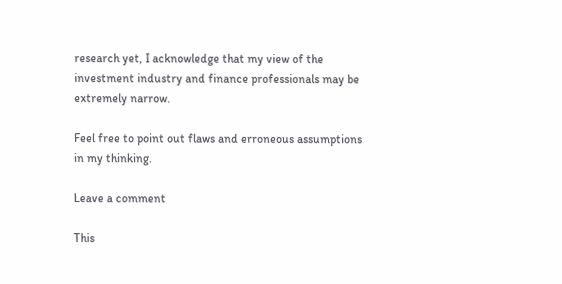research yet, I acknowledge that my view of the investment industry and finance professionals may be extremely narrow.

Feel free to point out flaws and erroneous assumptions in my thinking.

Leave a comment

This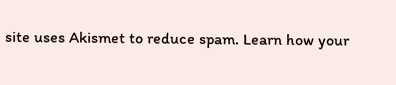site uses Akismet to reduce spam. Learn how your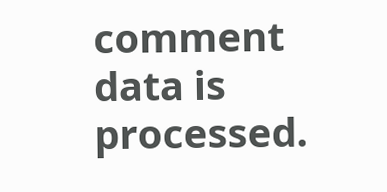comment data is processed.